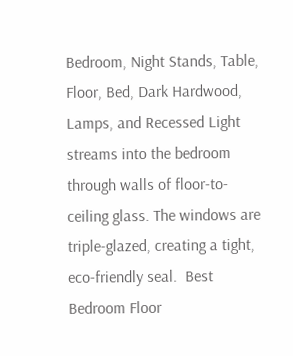Bedroom, Night Stands, Table, Floor, Bed, Dark Hardwood, Lamps, and Recessed Light streams into the bedroom through walls of floor-to-ceiling glass. The windows are triple-glazed, creating a tight, eco-friendly seal.  Best Bedroom Floor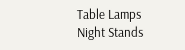Table Lamps Night Stands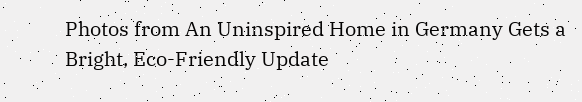Photos from An Uninspired Home in Germany Gets a Bright, Eco-Friendly Update